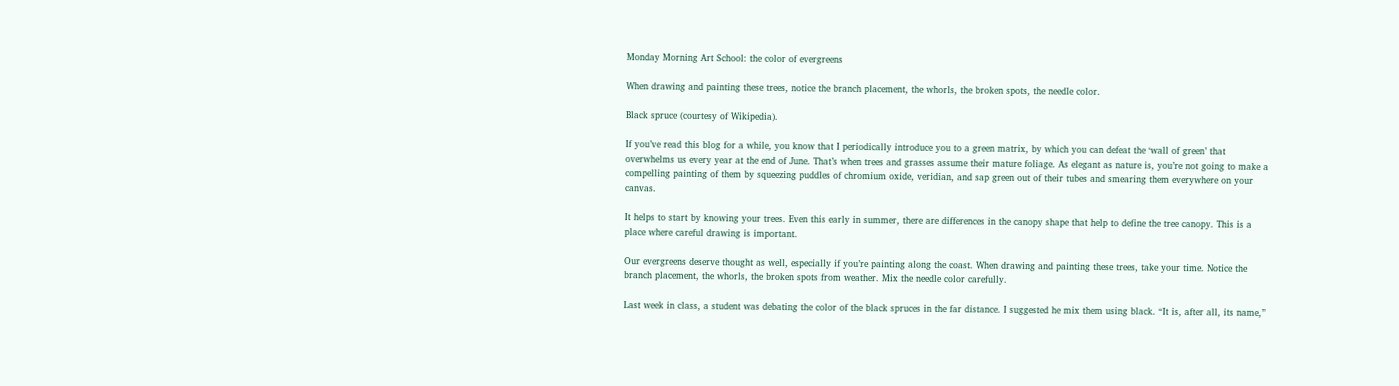Monday Morning Art School: the color of evergreens

When drawing and painting these trees, notice the branch placement, the whorls, the broken spots, the needle color.

Black spruce (courtesy of Wikipedia).

If you’ve read this blog for a while, you know that I periodically introduce you to a green matrix, by which you can defeat the ‘wall of green’ that overwhelms us every year at the end of June. That’s when trees and grasses assume their mature foliage. As elegant as nature is, you’re not going to make a compelling painting of them by squeezing puddles of chromium oxide, veridian, and sap green out of their tubes and smearing them everywhere on your canvas.

It helps to start by knowing your trees. Even this early in summer, there are differences in the canopy shape that help to define the tree canopy. This is a place where careful drawing is important.

Our evergreens deserve thought as well, especially if you’re painting along the coast. When drawing and painting these trees, take your time. Notice the branch placement, the whorls, the broken spots from weather. Mix the needle color carefully.

Last week in class, a student was debating the color of the black spruces in the far distance. I suggested he mix them using black. “It is, after all, its name,”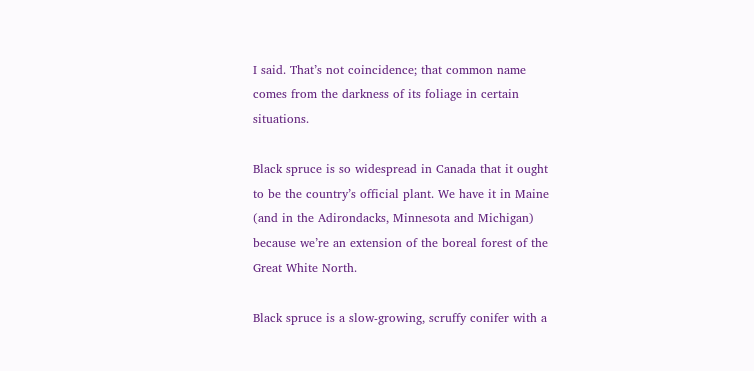I said. That’s not coincidence; that common name comes from the darkness of its foliage in certain situations.

Black spruce is so widespread in Canada that it ought to be the country’s official plant. We have it in Maine (and in the Adirondacks, Minnesota and Michigan) because we’re an extension of the boreal forest of the Great White North.

Black spruce is a slow-growing, scruffy conifer with a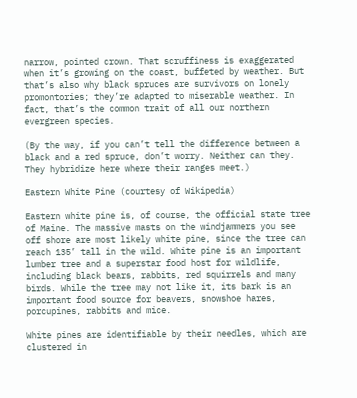narrow, pointed crown. That scruffiness is exaggerated when it’s growing on the coast, buffeted by weather. But that’s also why black spruces are survivors on lonely promontories; they’re adapted to miserable weather. In fact, that’s the common trait of all our northern evergreen species.

(By the way, if you can’t tell the difference between a black and a red spruce, don’t worry. Neither can they. They hybridize here where their ranges meet.)

Eastern White Pine (courtesy of Wikipedia)

Eastern white pine is, of course, the official state tree of Maine. The massive masts on the windjammers you see off shore are most likely white pine, since the tree can reach 135’ tall in the wild. White pine is an important lumber tree and a superstar food host for wildlife, including black bears, rabbits, red squirrels and many birds. While the tree may not like it, its bark is an important food source for beavers, snowshoe hares, porcupines, rabbits and mice.

White pines are identifiable by their needles, which are clustered in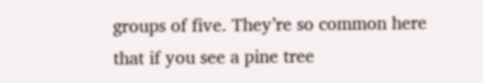groups of five. They’re so common here that if you see a pine tree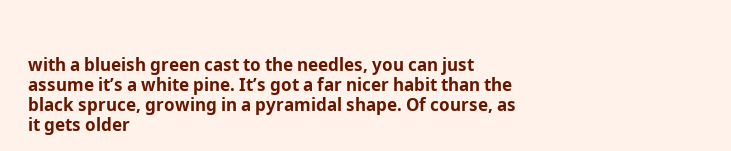with a blueish green cast to the needles, you can just assume it’s a white pine. It’s got a far nicer habit than the black spruce, growing in a pyramidal shape. Of course, as it gets older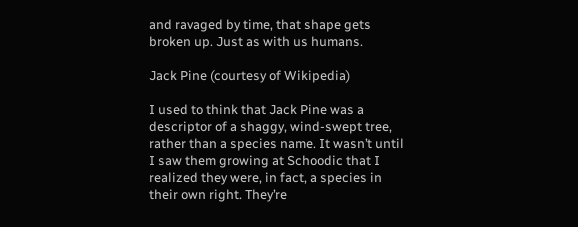and ravaged by time, that shape gets broken up. Just as with us humans.

Jack Pine (courtesy of Wikipedia)

I used to think that Jack Pine was a descriptor of a shaggy, wind-swept tree, rather than a species name. It wasn’t until I saw them growing at Schoodic that I realized they were, in fact, a species in their own right. They’re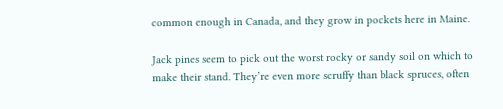common enough in Canada, and they grow in pockets here in Maine.

Jack pines seem to pick out the worst rocky or sandy soil on which to make their stand. They’re even more scruffy than black spruces, often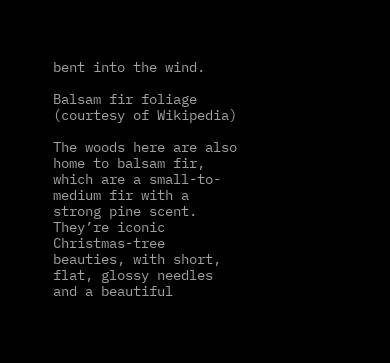bent into the wind.

Balsam fir foliage (courtesy of Wikipedia)

The woods here are also home to balsam fir, which are a small-to-medium fir with a strong pine scent. They’re iconic Christmas-tree beauties, with short, flat, glossy needles and a beautiful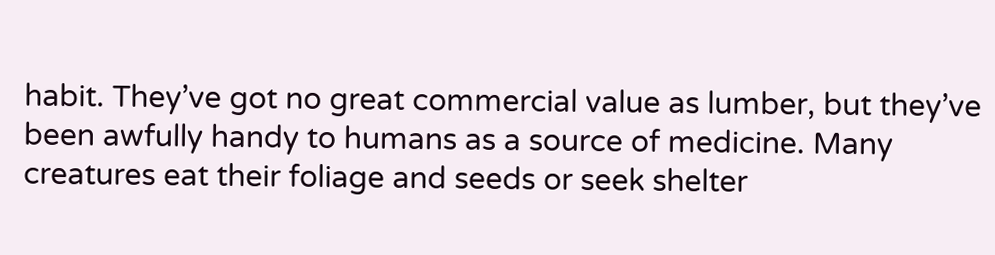habit. They’ve got no great commercial value as lumber, but they’ve been awfully handy to humans as a source of medicine. Many creatures eat their foliage and seeds or seek shelter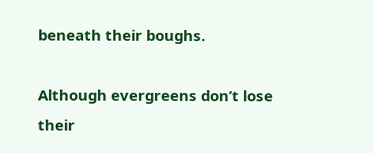beneath their boughs.

Although evergreens don’t lose their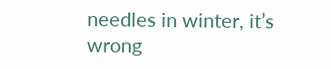needles in winter, it’s wrong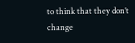to think that they don’t change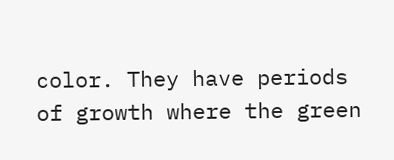color. They have periods of growth where the green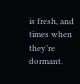is fresh, and times when they’re dormant.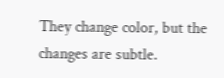They change color, but the changes are subtle.